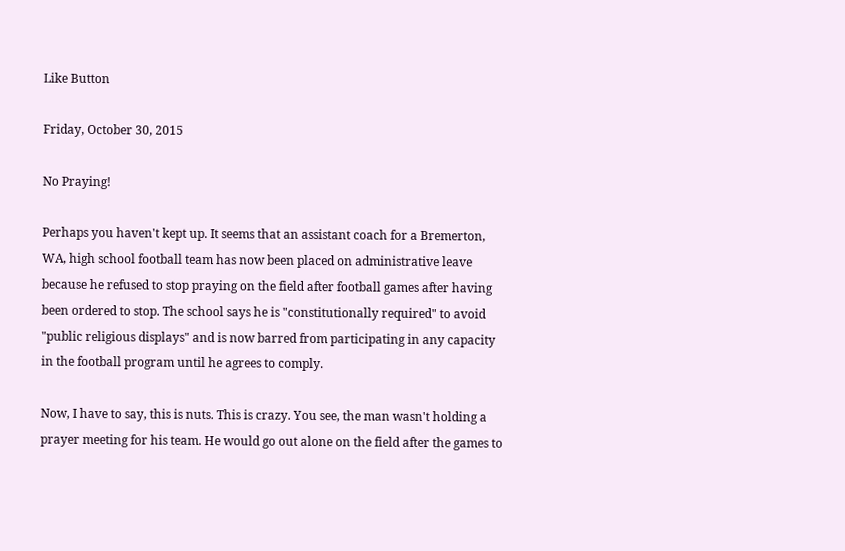Like Button

Friday, October 30, 2015

No Praying!

Perhaps you haven't kept up. It seems that an assistant coach for a Bremerton, WA, high school football team has now been placed on administrative leave because he refused to stop praying on the field after football games after having been ordered to stop. The school says he is "constitutionally required" to avoid "public religious displays" and is now barred from participating in any capacity in the football program until he agrees to comply.

Now, I have to say, this is nuts. This is crazy. You see, the man wasn't holding a prayer meeting for his team. He would go out alone on the field after the games to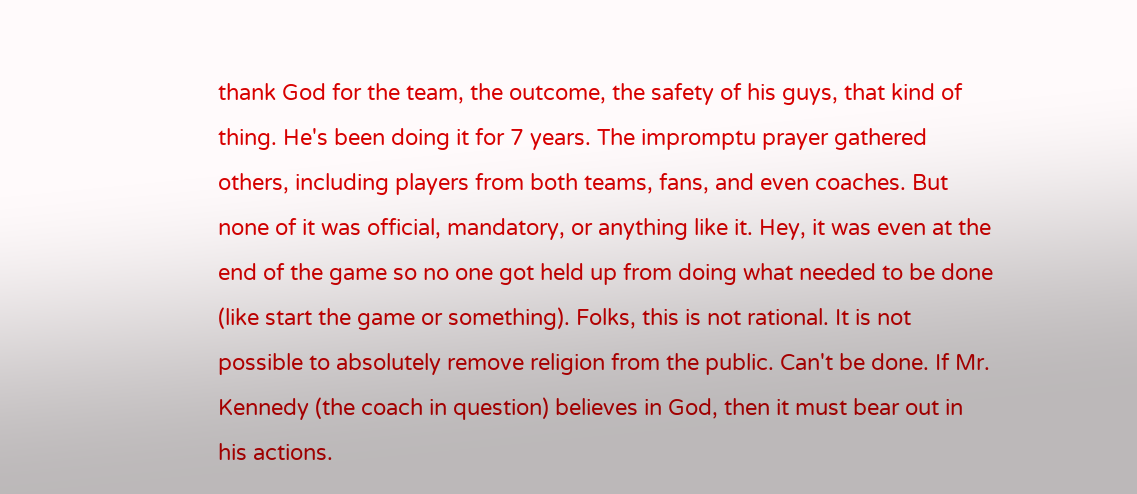thank God for the team, the outcome, the safety of his guys, that kind of thing. He's been doing it for 7 years. The impromptu prayer gathered others, including players from both teams, fans, and even coaches. But none of it was official, mandatory, or anything like it. Hey, it was even at the end of the game so no one got held up from doing what needed to be done (like start the game or something). Folks, this is not rational. It is not possible to absolutely remove religion from the public. Can't be done. If Mr. Kennedy (the coach in question) believes in God, then it must bear out in his actions.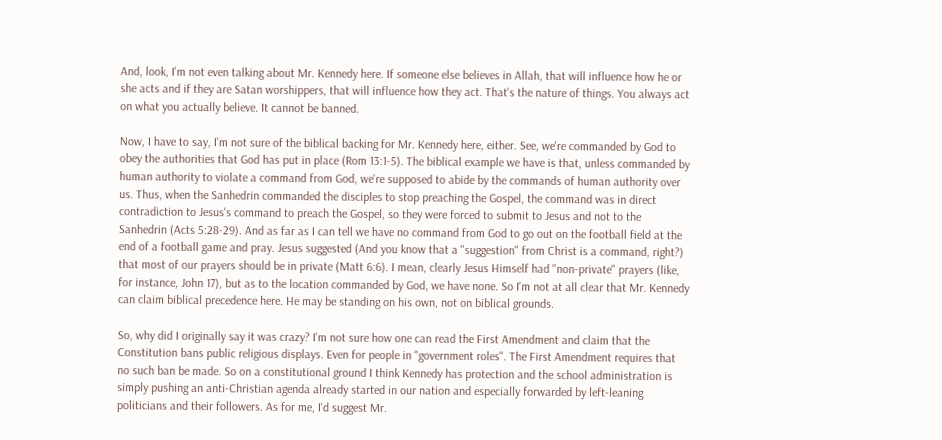And, look, I'm not even talking about Mr. Kennedy here. If someone else believes in Allah, that will influence how he or she acts and if they are Satan worshippers, that will influence how they act. That's the nature of things. You always act on what you actually believe. It cannot be banned.

Now, I have to say, I'm not sure of the biblical backing for Mr. Kennedy here, either. See, we're commanded by God to obey the authorities that God has put in place (Rom 13:1-5). The biblical example we have is that, unless commanded by human authority to violate a command from God, we're supposed to abide by the commands of human authority over us. Thus, when the Sanhedrin commanded the disciples to stop preaching the Gospel, the command was in direct contradiction to Jesus's command to preach the Gospel, so they were forced to submit to Jesus and not to the Sanhedrin (Acts 5:28-29). And as far as I can tell we have no command from God to go out on the football field at the end of a football game and pray. Jesus suggested (And you know that a "suggestion" from Christ is a command, right?) that most of our prayers should be in private (Matt 6:6). I mean, clearly Jesus Himself had "non-private" prayers (like, for instance, John 17), but as to the location commanded by God, we have none. So I'm not at all clear that Mr. Kennedy can claim biblical precedence here. He may be standing on his own, not on biblical grounds.

So, why did I originally say it was crazy? I'm not sure how one can read the First Amendment and claim that the Constitution bans public religious displays. Even for people in "government roles". The First Amendment requires that no such ban be made. So on a constitutional ground I think Kennedy has protection and the school administration is simply pushing an anti-Christian agenda already started in our nation and especially forwarded by left-leaning politicians and their followers. As for me, I'd suggest Mr.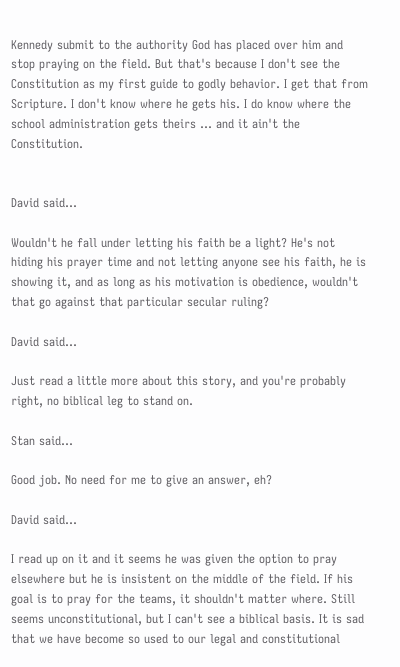Kennedy submit to the authority God has placed over him and stop praying on the field. But that's because I don't see the Constitution as my first guide to godly behavior. I get that from Scripture. I don't know where he gets his. I do know where the school administration gets theirs ... and it ain't the Constitution.


David said...

Wouldn't he fall under letting his faith be a light? He's not hiding his prayer time and not letting anyone see his faith, he is showing it, and as long as his motivation is obedience, wouldn't that go against that particular secular ruling?

David said...

Just read a little more about this story, and you're probably right, no biblical leg to stand on.

Stan said...

Good job. No need for me to give an answer, eh?

David said...

I read up on it and it seems he was given the option to pray elsewhere but he is insistent on the middle of the field. If his goal is to pray for the teams, it shouldn't matter where. Still seems unconstitutional, but I can't see a biblical basis. It is sad that we have become so used to our legal and constitutional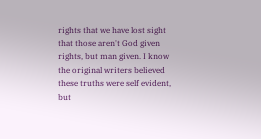rights that we have lost sight that those aren't God given rights, but man given. I know the original writers believed these truths were self evident, but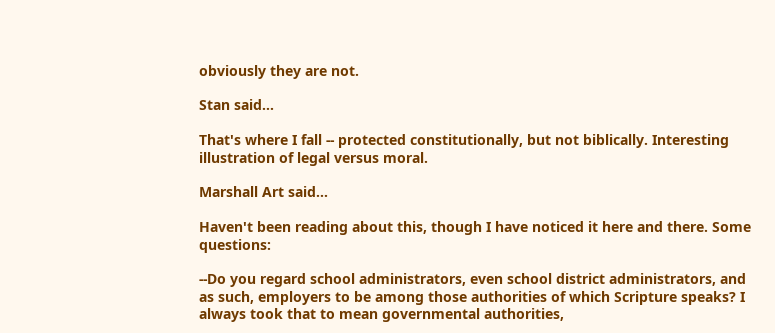obviously they are not.

Stan said...

That's where I fall -- protected constitutionally, but not biblically. Interesting illustration of legal versus moral.

Marshall Art said...

Haven't been reading about this, though I have noticed it here and there. Some questions:

--Do you regard school administrators, even school district administrators, and as such, employers to be among those authorities of which Scripture speaks? I always took that to mean governmental authorities,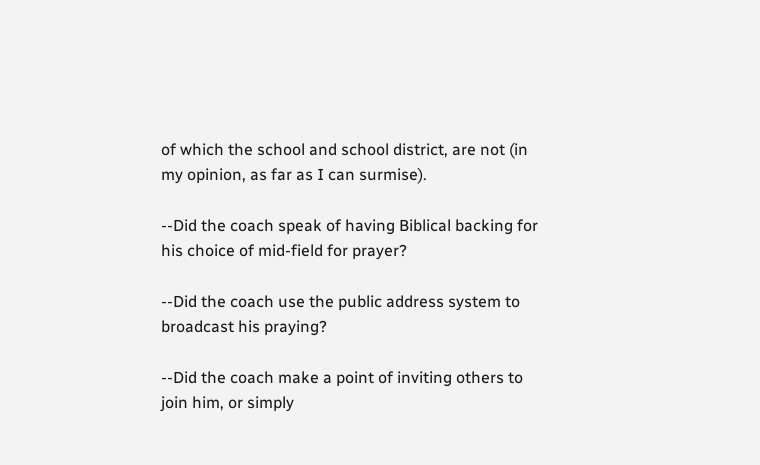of which the school and school district, are not (in my opinion, as far as I can surmise).

--Did the coach speak of having Biblical backing for his choice of mid-field for prayer?

--Did the coach use the public address system to broadcast his praying?

--Did the coach make a point of inviting others to join him, or simply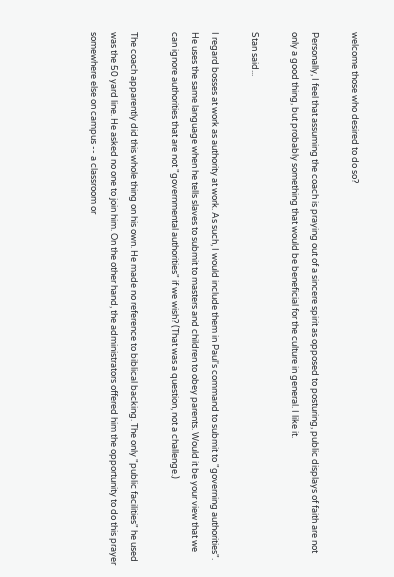welcome those who desired to do so?

Personally, I feel that assuming the coach is praying out of a sincere spirit as opposed to posturing, public displays of faith are not only a good thing, but probably something that would be beneficial for the culture in general. I like it.

Stan said...

I regard bosses at work as authority at work. As such, I would include them in Paul's command to submit to "governing authorities". He uses the same language when he tells slaves to submit to masters and children to obey parents. Would it be your view that we can ignore authorities that are not "governmental authorities" if we wish? (That was a question, not a challenge.)

The coach apparently did this whole thing on his own. He made no reference to biblical backing. The only "public facilities" he used was the 50 yard line. He asked no one to join him. On the other hand, the administrators offered him the opportunity to do this prayer somewhere else on campus -- a classroom or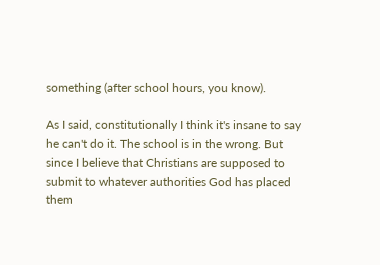something (after school hours, you know).

As I said, constitutionally I think it's insane to say he can't do it. The school is in the wrong. But since I believe that Christians are supposed to submit to whatever authorities God has placed them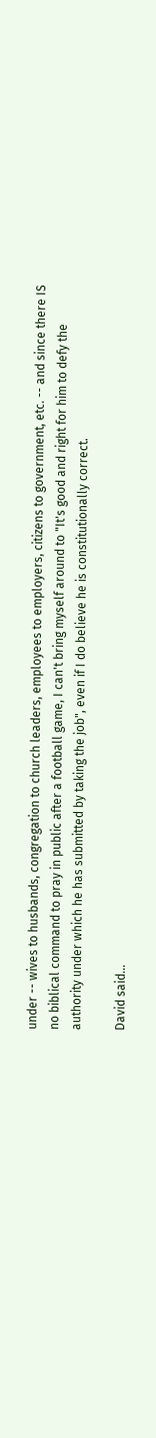under -- wives to husbands, congregation to church leaders, employees to employers, citizens to government, etc. -- and since there IS no biblical command to pray in public after a football game, I can't bring myself around to "It's good and right for him to defy the authority under which he has submitted by taking the job", even if I do believe he is constitutionally correct.

David said...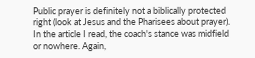Public prayer is definitely not a biblically protected right (look at Jesus and the Pharisees about prayer). In the article I read, the coach's stance was midfield or nowhere. Again,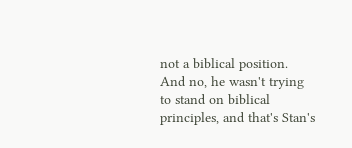not a biblical position. And no, he wasn't trying to stand on biblical principles, and that's Stan's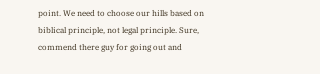point. We need to choose our hills based on biblical principle, not legal principle. Sure, commend there guy for going out and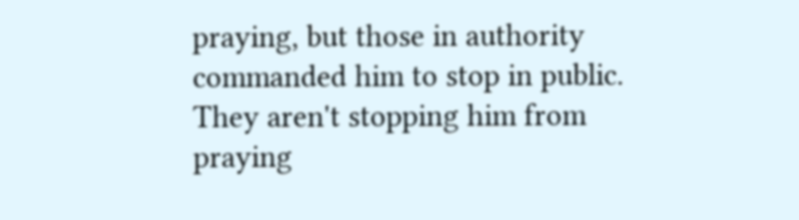praying, but those in authority commanded him to stop in public. They aren't stopping him from praying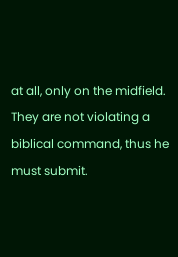at all, only on the midfield. They are not violating a biblical command, thus he must submit.